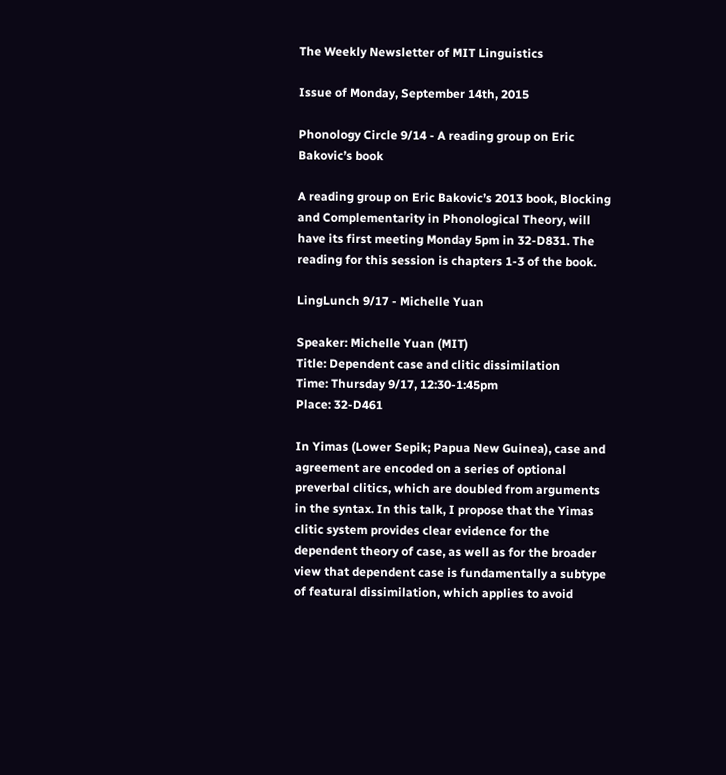The Weekly Newsletter of MIT Linguistics

Issue of Monday, September 14th, 2015

Phonology Circle 9/14 - A reading group on Eric Bakovic’s book

A reading group on Eric Bakovic’s 2013 book, Blocking and Complementarity in Phonological Theory, will have its first meeting Monday 5pm in 32-D831. The reading for this session is chapters 1-3 of the book.

LingLunch 9/17 - Michelle Yuan

Speaker: Michelle Yuan (MIT)
Title: Dependent case and clitic dissimilation
Time: Thursday 9/17, 12:30-1:45pm
Place: 32-D461

In Yimas (Lower Sepik; Papua New Guinea), case and agreement are encoded on a series of optional preverbal clitics, which are doubled from arguments in the syntax. In this talk, I propose that the Yimas clitic system provides clear evidence for the dependent theory of case, as well as for the broader view that dependent case is fundamentally a subtype of featural dissimilation, which applies to avoid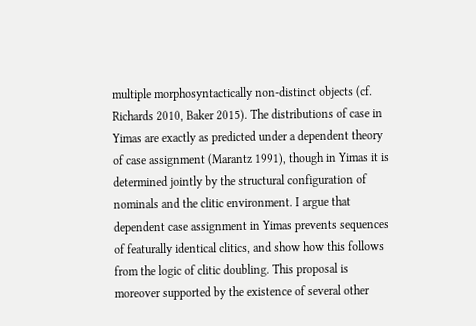multiple morphosyntactically non-distinct objects (cf. Richards 2010, Baker 2015). The distributions of case in Yimas are exactly as predicted under a dependent theory of case assignment (Marantz 1991), though in Yimas it is determined jointly by the structural configuration of nominals and the clitic environment. I argue that dependent case assignment in Yimas prevents sequences of featurally identical clitics, and show how this follows from the logic of clitic doubling. This proposal is moreover supported by the existence of several other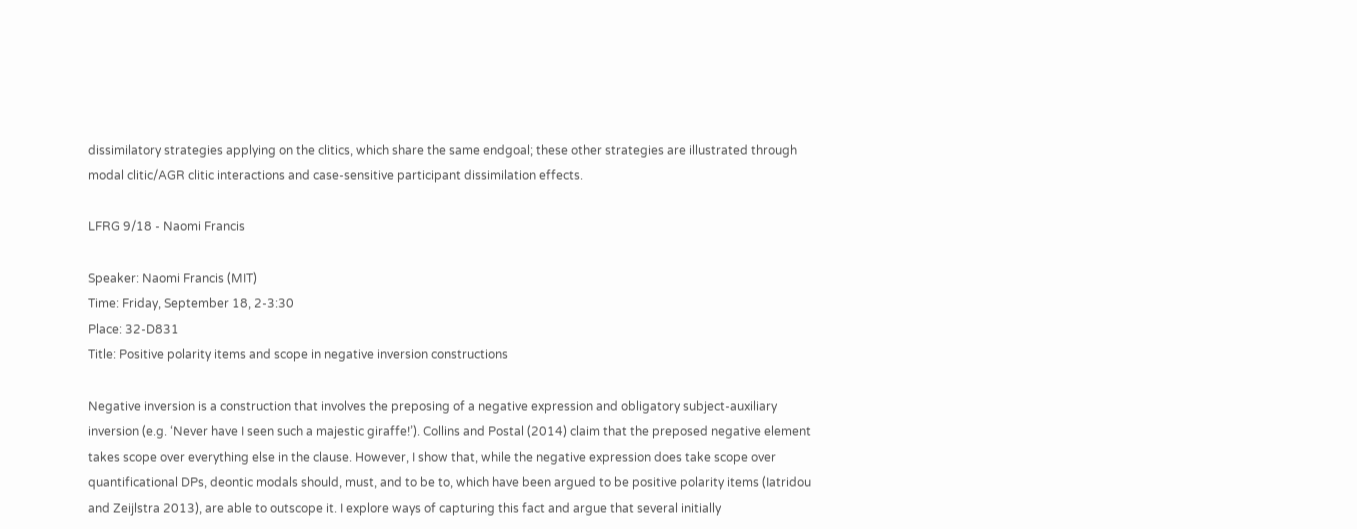dissimilatory strategies applying on the clitics, which share the same endgoal; these other strategies are illustrated through modal clitic/AGR clitic interactions and case-sensitive participant dissimilation effects.

LFRG 9/18 - Naomi Francis

Speaker: Naomi Francis (MIT)
Time: Friday, September 18, 2-3:30
Place: 32-D831
Title: Positive polarity items and scope in negative inversion constructions

Negative inversion is a construction that involves the preposing of a negative expression and obligatory subject-auxiliary inversion (e.g. ‘Never have I seen such a majestic giraffe!’). Collins and Postal (2014) claim that the preposed negative element takes scope over everything else in the clause. However, I show that, while the negative expression does take scope over quantificational DPs, deontic modals should, must, and to be to, which have been argued to be positive polarity items (Iatridou and Zeijlstra 2013), are able to outscope it. I explore ways of capturing this fact and argue that several initially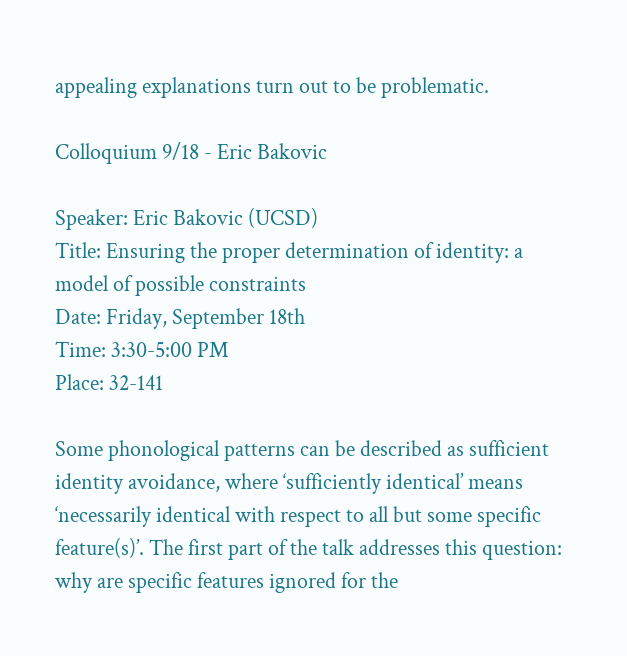appealing explanations turn out to be problematic.

Colloquium 9/18 - Eric Bakovic

Speaker: Eric Bakovic (UCSD)
Title: Ensuring the proper determination of identity: a model of possible constraints
Date: Friday, September 18th
Time: 3:30-5:00 PM
Place: 32-141

Some phonological patterns can be described as sufficient identity avoidance, where ‘sufficiently identical’ means ‘necessarily identical with respect to all but some specific feature(s)’. The first part of the talk addresses this question: why are specific features ignored for the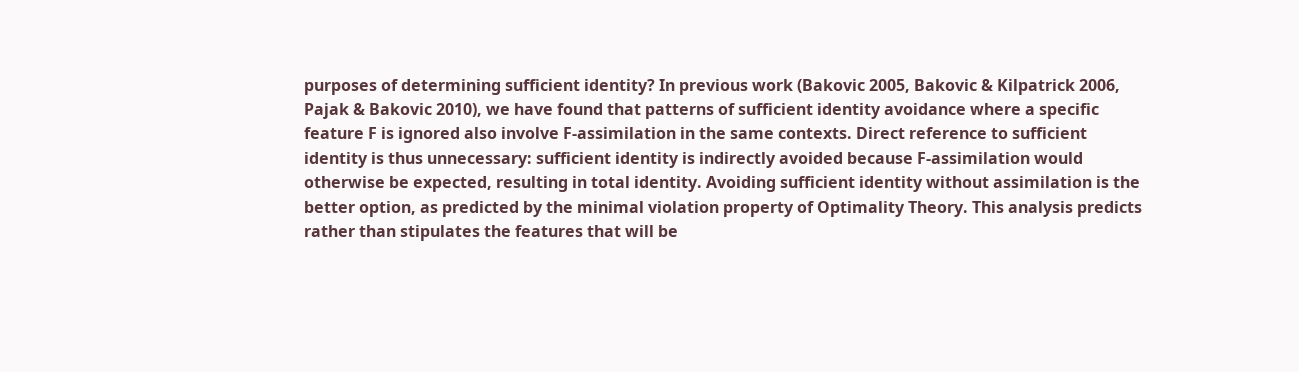purposes of determining sufficient identity? In previous work (Bakovic 2005, Bakovic & Kilpatrick 2006, Pajak & Bakovic 2010), we have found that patterns of sufficient identity avoidance where a specific feature F is ignored also involve F-assimilation in the same contexts. Direct reference to sufficient identity is thus unnecessary: sufficient identity is indirectly avoided because F-assimilation would otherwise be expected, resulting in total identity. Avoiding sufficient identity without assimilation is the better option, as predicted by the minimal violation property of Optimality Theory. This analysis predicts rather than stipulates the features that will be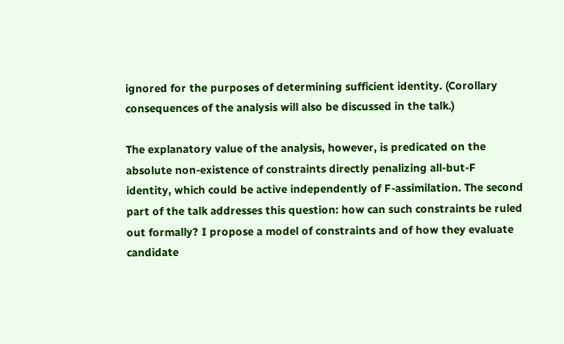ignored for the purposes of determining sufficient identity. (Corollary consequences of the analysis will also be discussed in the talk.)

The explanatory value of the analysis, however, is predicated on the absolute non-existence of constraints directly penalizing all-but-F identity, which could be active independently of F-assimilation. The second part of the talk addresses this question: how can such constraints be ruled out formally? I propose a model of constraints and of how they evaluate candidate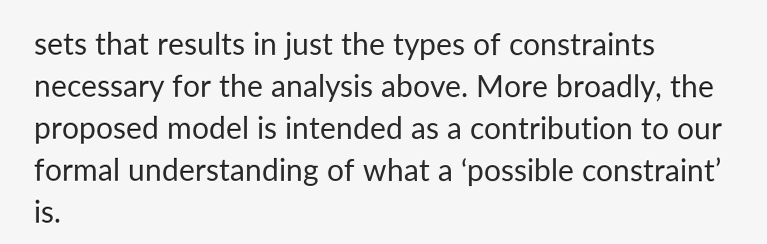sets that results in just the types of constraints necessary for the analysis above. More broadly, the proposed model is intended as a contribution to our formal understanding of what a ‘possible constraint’ is.